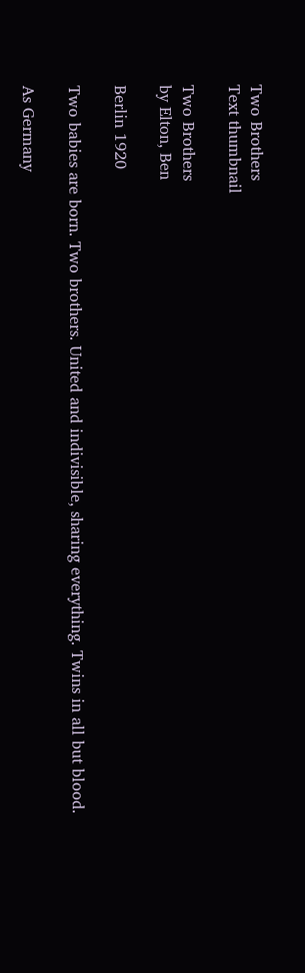Two Brothers
Text thumbnail

Two Brothers
by Elton, Ben

Berlin 1920

Two babies are born. Two brothers. United and indivisible, sharing everything. Twins in all but blood.

As Germany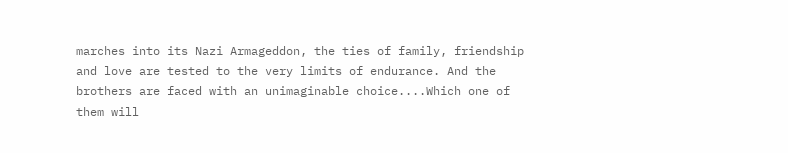marches into its Nazi Armageddon, the ties of family, friendship and love are tested to the very limits of endurance. And the brothers are faced with an unimaginable choice....Which one of them will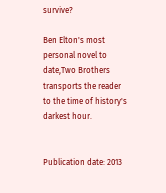survive?

Ben Elton's most personal novel to date,Two Brothers transports the reader to the time of history's darkest hour.


Publication date: 2013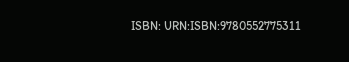ISBN: URN:ISBN:9780552775311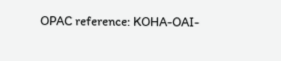OPAC reference: KOHA-OAI-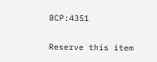BCP:4351

Reserve this item